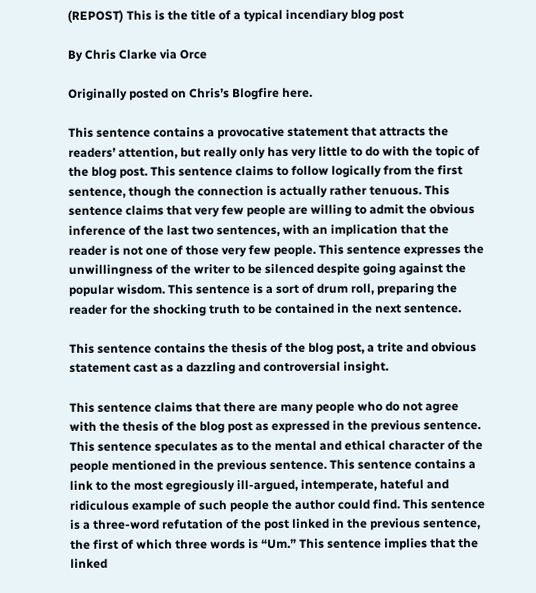(REPOST) This is the title of a typical incendiary blog post

By Chris Clarke via Orce

Originally posted on Chris’s Blogfire here.

This sentence contains a provocative statement that attracts the readers’ attention, but really only has very little to do with the topic of the blog post. This sentence claims to follow logically from the first sentence, though the connection is actually rather tenuous. This sentence claims that very few people are willing to admit the obvious inference of the last two sentences, with an implication that the reader is not one of those very few people. This sentence expresses the unwillingness of the writer to be silenced despite going against the popular wisdom. This sentence is a sort of drum roll, preparing the reader for the shocking truth to be contained in the next sentence.

This sentence contains the thesis of the blog post, a trite and obvious statement cast as a dazzling and controversial insight.

This sentence claims that there are many people who do not agree with the thesis of the blog post as expressed in the previous sentence. This sentence speculates as to the mental and ethical character of the people mentioned in the previous sentence. This sentence contains a link to the most egregiously ill-argued, intemperate, hateful and ridiculous example of such people the author could find. This sentence is a three-word refutation of the post linked in the previous sentence, the first of which three words is “Um.” This sentence implies that the linked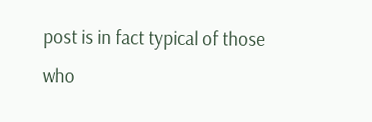post is in fact typical of those who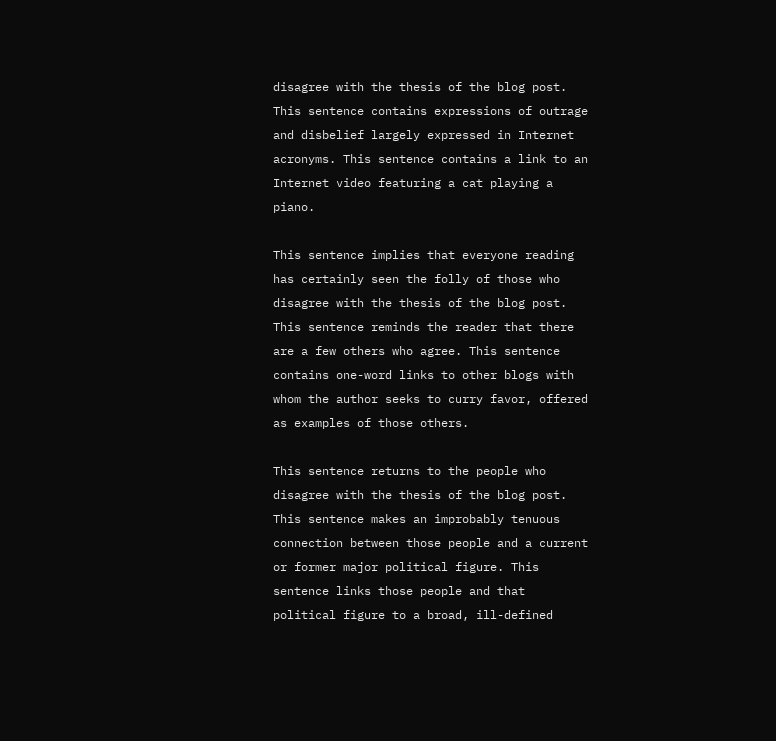disagree with the thesis of the blog post. This sentence contains expressions of outrage and disbelief largely expressed in Internet acronyms. This sentence contains a link to an Internet video featuring a cat playing a piano.

This sentence implies that everyone reading has certainly seen the folly of those who disagree with the thesis of the blog post. This sentence reminds the reader that there are a few others who agree. This sentence contains one-word links to other blogs with whom the author seeks to curry favor, offered as examples of those others.

This sentence returns to the people who disagree with the thesis of the blog post. This sentence makes an improbably tenuous connection between those people and a current or former major political figure. This sentence links those people and that political figure to a broad, ill-defined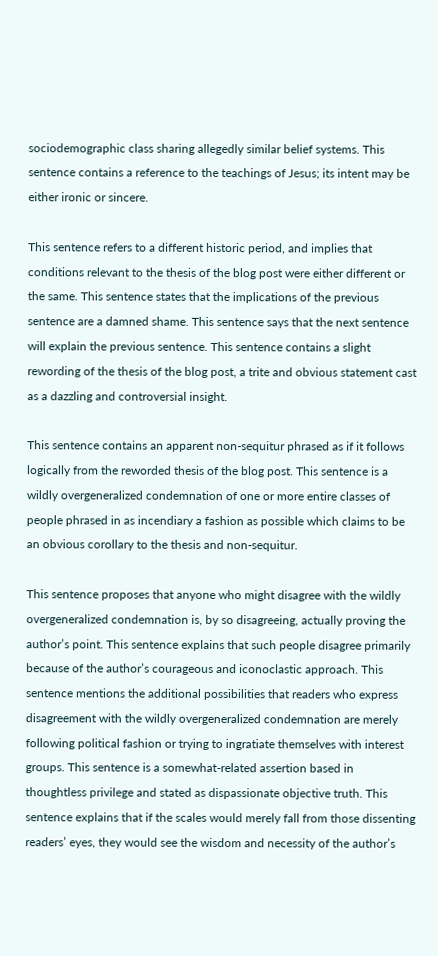sociodemographic class sharing allegedly similar belief systems. This sentence contains a reference to the teachings of Jesus; its intent may be either ironic or sincere.

This sentence refers to a different historic period, and implies that conditions relevant to the thesis of the blog post were either different or the same. This sentence states that the implications of the previous sentence are a damned shame. This sentence says that the next sentence will explain the previous sentence. This sentence contains a slight rewording of the thesis of the blog post, a trite and obvious statement cast as a dazzling and controversial insight.

This sentence contains an apparent non-sequitur phrased as if it follows logically from the reworded thesis of the blog post. This sentence is a wildly overgeneralized condemnation of one or more entire classes of people phrased in as incendiary a fashion as possible which claims to be an obvious corollary to the thesis and non-sequitur.

This sentence proposes that anyone who might disagree with the wildly overgeneralized condemnation is, by so disagreeing, actually proving the author’s point. This sentence explains that such people disagree primarily because of the author’s courageous and iconoclastic approach. This sentence mentions the additional possibilities that readers who express disagreement with the wildly overgeneralized condemnation are merely following political fashion or trying to ingratiate themselves with interest groups. This sentence is a somewhat-related assertion based in thoughtless privilege and stated as dispassionate objective truth. This sentence explains that if the scales would merely fall from those dissenting readers’ eyes, they would see the wisdom and necessity of the author’s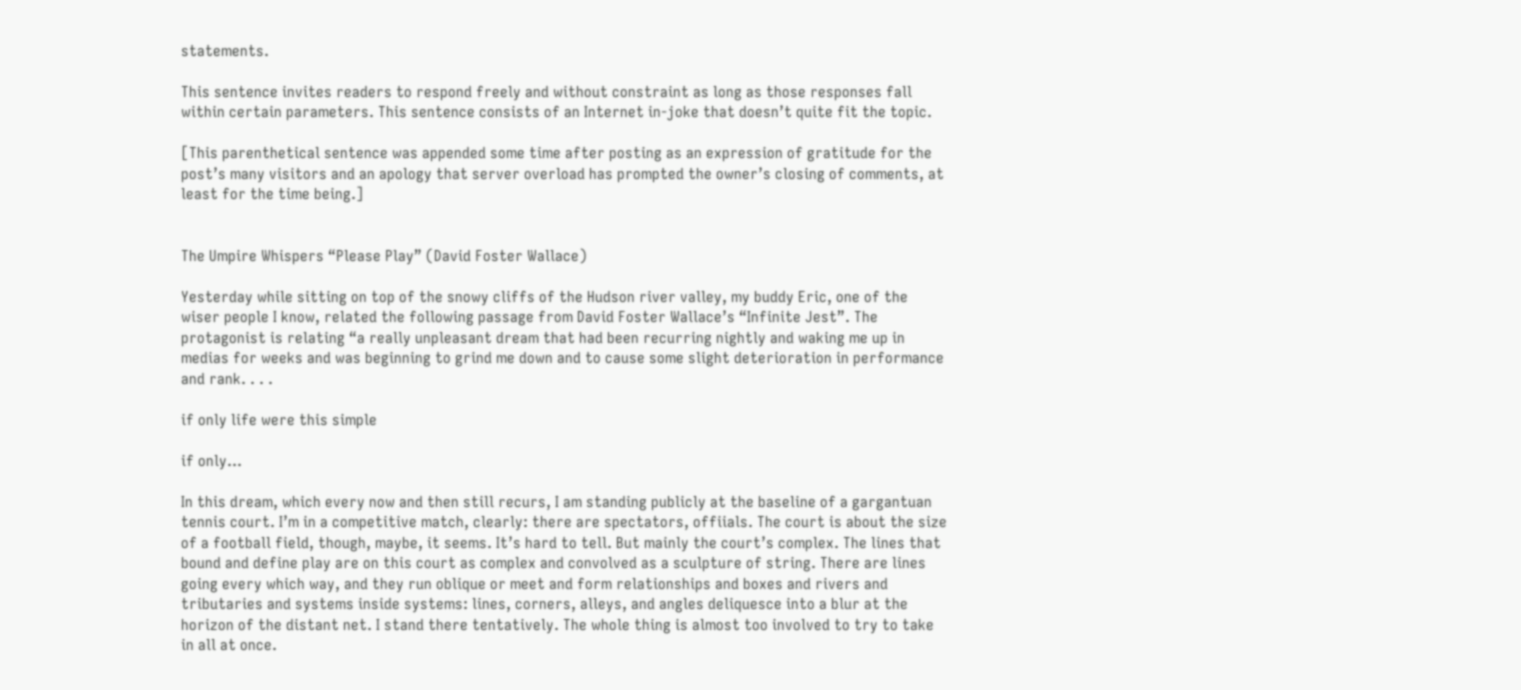statements.

This sentence invites readers to respond freely and without constraint as long as those responses fall within certain parameters. This sentence consists of an Internet in-joke that doesn’t quite fit the topic.

[This parenthetical sentence was appended some time after posting as an expression of gratitude for the post’s many visitors and an apology that server overload has prompted the owner’s closing of comments, at least for the time being.]


The Umpire Whispers “Please Play” (David Foster Wallace)

Yesterday while sitting on top of the snowy cliffs of the Hudson river valley, my buddy Eric, one of the wiser people I know, related the following passage from David Foster Wallace’s “Infinite Jest”. The protagonist is relating “a really unpleasant dream that had been recurring nightly and waking me up in medias for weeks and was beginning to grind me down and to cause some slight deterioration in performance and rank. . . .

if only life were this simple

if only...

In this dream, which every now and then still recurs, I am standing publicly at the baseline of a gargantuan tennis court. I’m in a competitive match, clearly: there are spectators, offiials. The court is about the size of a football field, though, maybe, it seems. It’s hard to tell. But mainly the court’s complex. The lines that bound and define play are on this court as complex and convolved as a sculpture of string. There are lines going every which way, and they run oblique or meet and form relationships and boxes and rivers and tributaries and systems inside systems: lines, corners, alleys, and angles deliquesce into a blur at the horizon of the distant net. I stand there tentatively. The whole thing is almost too involved to try to take in all at once.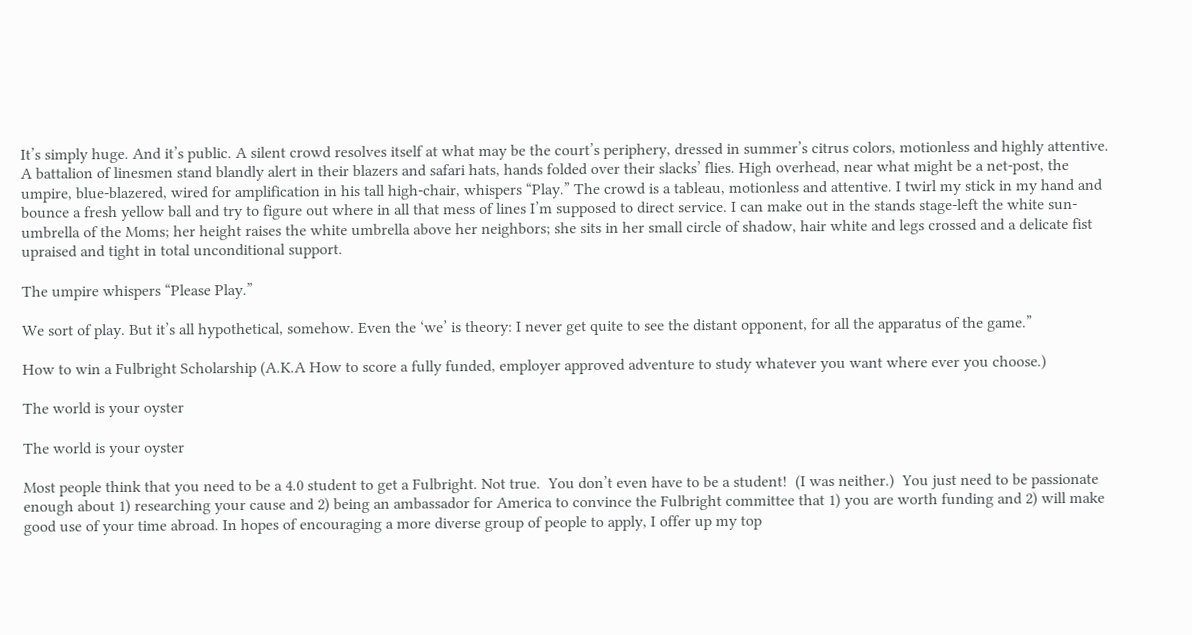It’s simply huge. And it’s public. A silent crowd resolves itself at what may be the court’s periphery, dressed in summer’s citrus colors, motionless and highly attentive. A battalion of linesmen stand blandly alert in their blazers and safari hats, hands folded over their slacks’ flies. High overhead, near what might be a net-post, the umpire, blue-blazered, wired for amplification in his tall high-chair, whispers “Play.” The crowd is a tableau, motionless and attentive. I twirl my stick in my hand and bounce a fresh yellow ball and try to figure out where in all that mess of lines I’m supposed to direct service. I can make out in the stands stage-left the white sun-umbrella of the Moms; her height raises the white umbrella above her neighbors; she sits in her small circle of shadow, hair white and legs crossed and a delicate fist upraised and tight in total unconditional support.

The umpire whispers “Please Play.”

We sort of play. But it’s all hypothetical, somehow. Even the ‘we’ is theory: I never get quite to see the distant opponent, for all the apparatus of the game.”

How to win a Fulbright Scholarship (A.K.A How to score a fully funded, employer approved adventure to study whatever you want where ever you choose.)

The world is your oyster

The world is your oyster

Most people think that you need to be a 4.0 student to get a Fulbright. Not true.  You don’t even have to be a student!  (I was neither.)  You just need to be passionate enough about 1) researching your cause and 2) being an ambassador for America to convince the Fulbright committee that 1) you are worth funding and 2) will make good use of your time abroad. In hopes of encouraging a more diverse group of people to apply, I offer up my top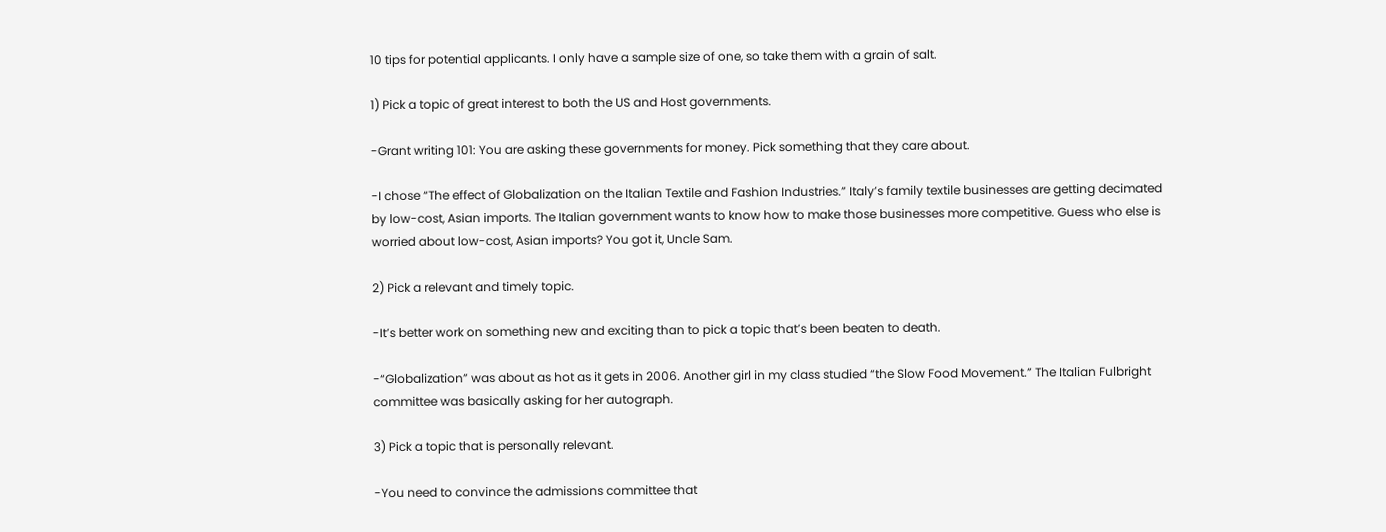10 tips for potential applicants. I only have a sample size of one, so take them with a grain of salt.

1) Pick a topic of great interest to both the US and Host governments.

-Grant writing 101: You are asking these governments for money. Pick something that they care about.

-I chose “The effect of Globalization on the Italian Textile and Fashion Industries.” Italy’s family textile businesses are getting decimated by low-cost, Asian imports. The Italian government wants to know how to make those businesses more competitive. Guess who else is worried about low-cost, Asian imports? You got it, Uncle Sam.

2) Pick a relevant and timely topic.

-It’s better work on something new and exciting than to pick a topic that’s been beaten to death.

-“Globalization” was about as hot as it gets in 2006. Another girl in my class studied “the Slow Food Movement.” The Italian Fulbright committee was basically asking for her autograph.

3) Pick a topic that is personally relevant.

-You need to convince the admissions committee that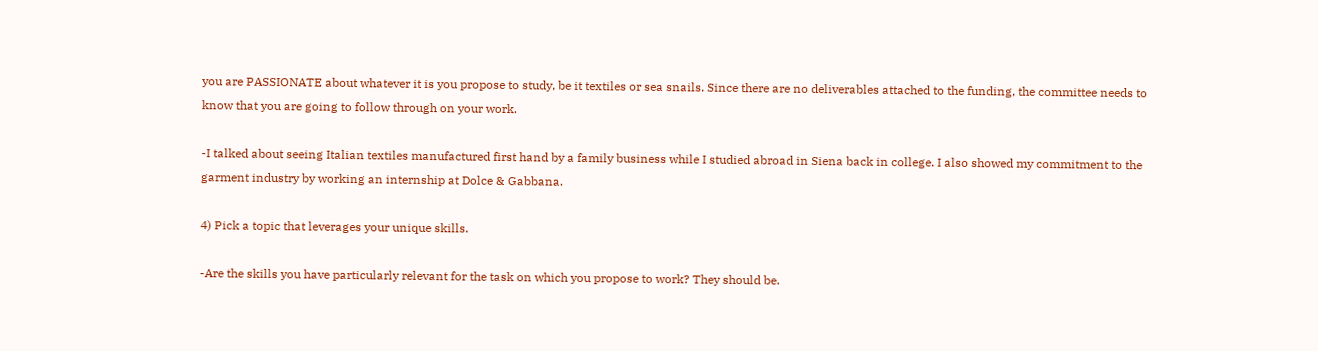you are PASSIONATE about whatever it is you propose to study, be it textiles or sea snails. Since there are no deliverables attached to the funding, the committee needs to know that you are going to follow through on your work.

-I talked about seeing Italian textiles manufactured first hand by a family business while I studied abroad in Siena back in college. I also showed my commitment to the garment industry by working an internship at Dolce & Gabbana.

4) Pick a topic that leverages your unique skills.

-Are the skills you have particularly relevant for the task on which you propose to work? They should be.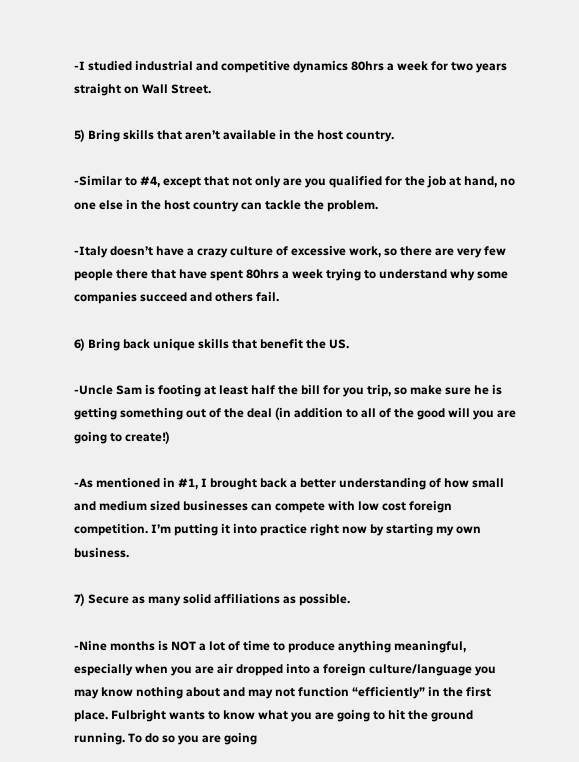-I studied industrial and competitive dynamics 80hrs a week for two years straight on Wall Street.

5) Bring skills that aren’t available in the host country.

-Similar to #4, except that not only are you qualified for the job at hand, no one else in the host country can tackle the problem.

-Italy doesn’t have a crazy culture of excessive work, so there are very few people there that have spent 80hrs a week trying to understand why some companies succeed and others fail.

6) Bring back unique skills that benefit the US.

-Uncle Sam is footing at least half the bill for you trip, so make sure he is getting something out of the deal (in addition to all of the good will you are going to create!)

-As mentioned in #1, I brought back a better understanding of how small and medium sized businesses can compete with low cost foreign competition. I’m putting it into practice right now by starting my own business.

7) Secure as many solid affiliations as possible.

-Nine months is NOT a lot of time to produce anything meaningful, especially when you are air dropped into a foreign culture/language you may know nothing about and may not function “efficiently” in the first place. Fulbright wants to know what you are going to hit the ground running. To do so you are going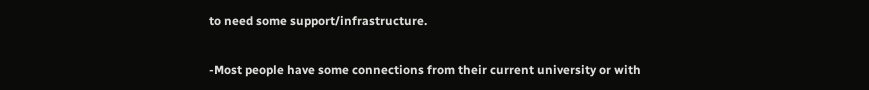to need some support/infrastructure.

-Most people have some connections from their current university or with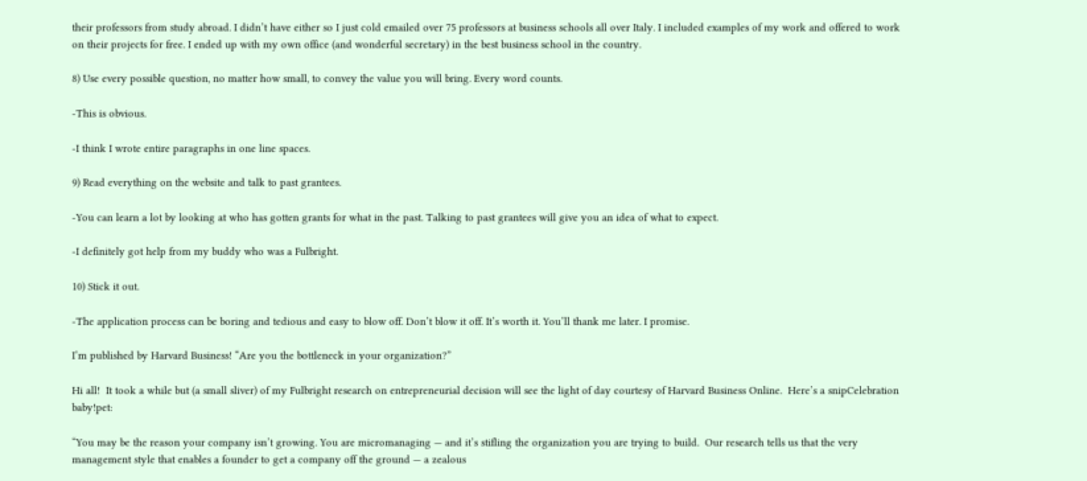their professors from study abroad. I didn’t have either so I just cold emailed over 75 professors at business schools all over Italy. I included examples of my work and offered to work on their projects for free. I ended up with my own office (and wonderful secretary) in the best business school in the country.

8) Use every possible question, no matter how small, to convey the value you will bring. Every word counts.

-This is obvious.

-I think I wrote entire paragraphs in one line spaces.

9) Read everything on the website and talk to past grantees.

-You can learn a lot by looking at who has gotten grants for what in the past. Talking to past grantees will give you an idea of what to expect.

-I definitely got help from my buddy who was a Fulbright.

10) Stick it out.

-The application process can be boring and tedious and easy to blow off. Don’t blow it off. It’s worth it. You’ll thank me later. I promise.

I’m published by Harvard Business! “Are you the bottleneck in your organization?”

Hi all!  It took a while but (a small sliver) of my Fulbright research on entrepreneurial decision will see the light of day courtesy of Harvard Business Online.  Here’s a snipCelebration baby!pet:

“You may be the reason your company isn’t growing. You are micromanaging — and it’s stifling the organization you are trying to build.  Our research tells us that the very management style that enables a founder to get a company off the ground — a zealous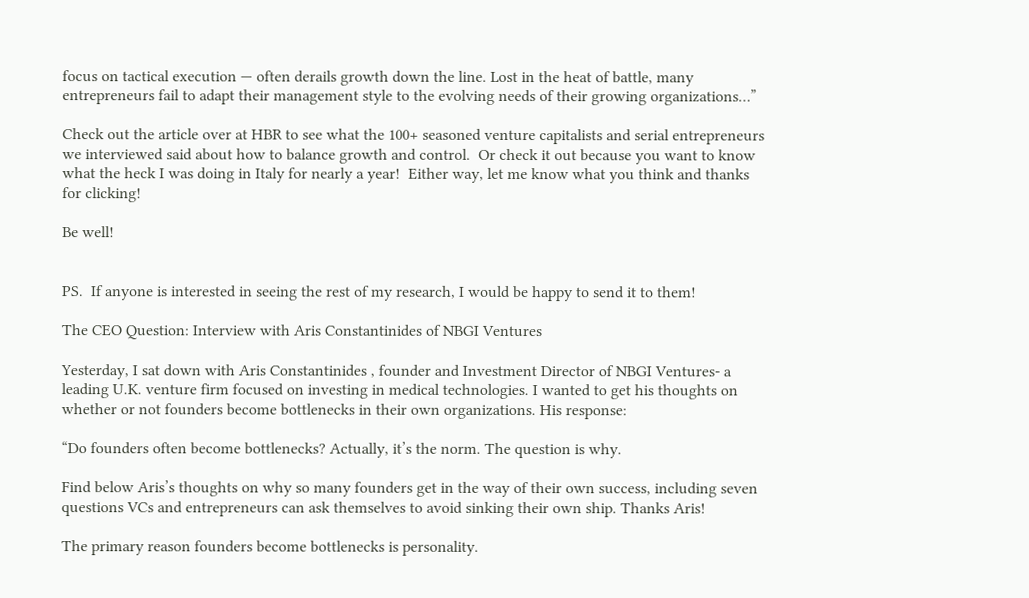focus on tactical execution — often derails growth down the line. Lost in the heat of battle, many entrepreneurs fail to adapt their management style to the evolving needs of their growing organizations…”

Check out the article over at HBR to see what the 100+ seasoned venture capitalists and serial entrepreneurs we interviewed said about how to balance growth and control.  Or check it out because you want to know what the heck I was doing in Italy for nearly a year!  Either way, let me know what you think and thanks for clicking!

Be well!


PS.  If anyone is interested in seeing the rest of my research, I would be happy to send it to them!

The CEO Question: Interview with Aris Constantinides of NBGI Ventures

Yesterday, I sat down with Aris Constantinides , founder and Investment Director of NBGI Ventures- a leading U.K. venture firm focused on investing in medical technologies. I wanted to get his thoughts on whether or not founders become bottlenecks in their own organizations. His response:

“Do founders often become bottlenecks? Actually, it’s the norm. The question is why.

Find below Aris’s thoughts on why so many founders get in the way of their own success, including seven questions VCs and entrepreneurs can ask themselves to avoid sinking their own ship. Thanks Aris!

The primary reason founders become bottlenecks is personality.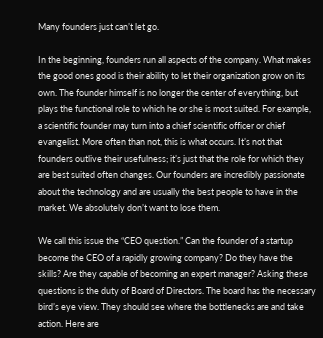Many founders just can’t let go.

In the beginning, founders run all aspects of the company. What makes the good ones good is their ability to let their organization grow on its own. The founder himself is no longer the center of everything, but plays the functional role to which he or she is most suited. For example, a scientific founder may turn into a chief scientific officer or chief evangelist. More often than not, this is what occurs. It’s not that founders outlive their usefulness; it’s just that the role for which they are best suited often changes. Our founders are incredibly passionate about the technology and are usually the best people to have in the market. We absolutely don’t want to lose them.

We call this issue the “CEO question.” Can the founder of a startup become the CEO of a rapidly growing company? Do they have the skills? Are they capable of becoming an expert manager? Asking these questions is the duty of Board of Directors. The board has the necessary bird’s eye view. They should see where the bottlenecks are and take action. Here are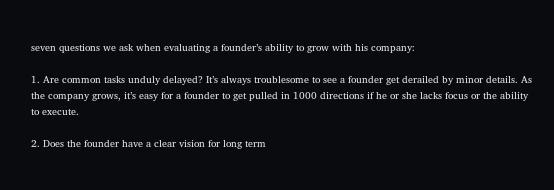seven questions we ask when evaluating a founder’s ability to grow with his company:

1. Are common tasks unduly delayed? It’s always troublesome to see a founder get derailed by minor details. As the company grows, it’s easy for a founder to get pulled in 1000 directions if he or she lacks focus or the ability to execute.

2. Does the founder have a clear vision for long term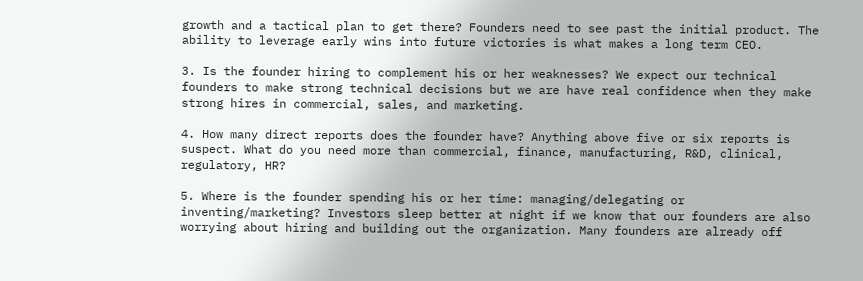growth and a tactical plan to get there? Founders need to see past the initial product. The ability to leverage early wins into future victories is what makes a long term CEO.

3. Is the founder hiring to complement his or her weaknesses? We expect our technical founders to make strong technical decisions but we are have real confidence when they make strong hires in commercial, sales, and marketing.

4. How many direct reports does the founder have? Anything above five or six reports is suspect. What do you need more than commercial, finance, manufacturing, R&D, clinical, regulatory, HR?

5. Where is the founder spending his or her time: managing/delegating or inventing/marketing? Investors sleep better at night if we know that our founders are also worrying about hiring and building out the organization. Many founders are already off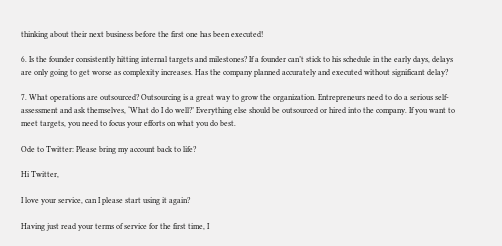thinking about their next business before the first one has been executed!

6. Is the founder consistently hitting internal targets and milestones? If a founder can’t stick to his schedule in the early days, delays are only going to get worse as complexity increases. Has the company planned accurately and executed without significant delay?

7. What operations are outsourced? Outsourcing is a great way to grow the organization. Entrepreneurs need to do a serious self-assessment and ask themselves, ‘What do I do well?’ Everything else should be outsourced or hired into the company. If you want to meet targets, you need to focus your efforts on what you do best.

Ode to Twitter: Please bring my account back to life?

Hi Twitter,

I love your service, can I please start using it again?

Having just read your terms of service for the first time, I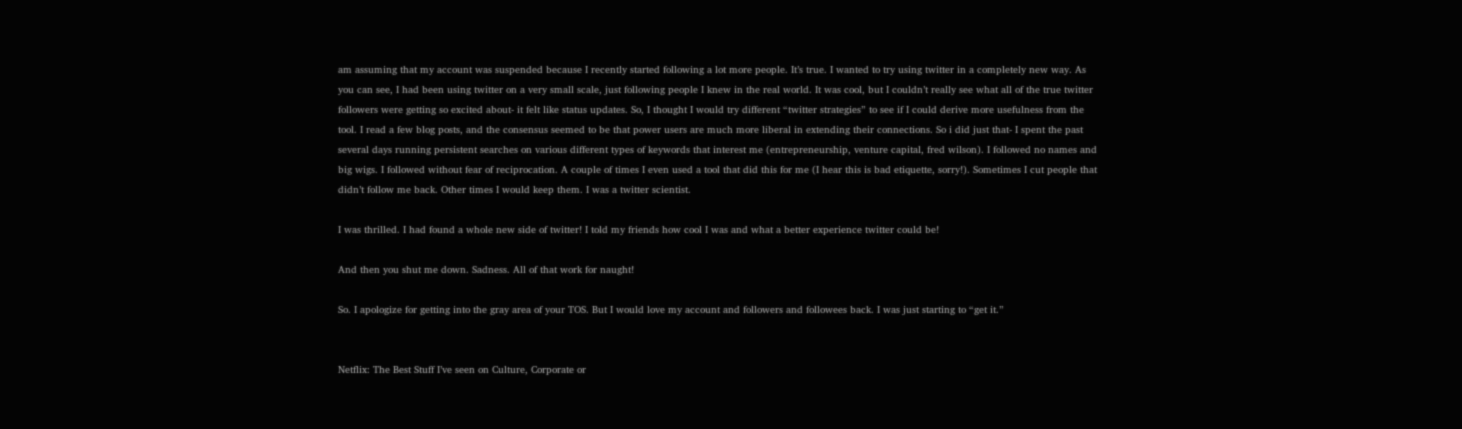am assuming that my account was suspended because I recently started following a lot more people. It’s true. I wanted to try using twitter in a completely new way. As you can see, I had been using twitter on a very small scale, just following people I knew in the real world. It was cool, but I couldn’t really see what all of the true twitter followers were getting so excited about- it felt like status updates. So, I thought I would try different “twitter strategies” to see if I could derive more usefulness from the tool. I read a few blog posts, and the consensus seemed to be that power users are much more liberal in extending their connections. So i did just that- I spent the past several days running persistent searches on various different types of keywords that interest me (entrepreneurship, venture capital, fred wilson). I followed no names and big wigs. I followed without fear of reciprocation. A couple of times I even used a tool that did this for me (I hear this is bad etiquette, sorry!). Sometimes I cut people that didn’t follow me back. Other times I would keep them. I was a twitter scientist.

I was thrilled. I had found a whole new side of twitter! I told my friends how cool I was and what a better experience twitter could be!

And then you shut me down. Sadness. All of that work for naught!

So. I apologize for getting into the gray area of your TOS. But I would love my account and followers and followees back. I was just starting to “get it.”


Netflix: The Best Stuff I’ve seen on Culture, Corporate or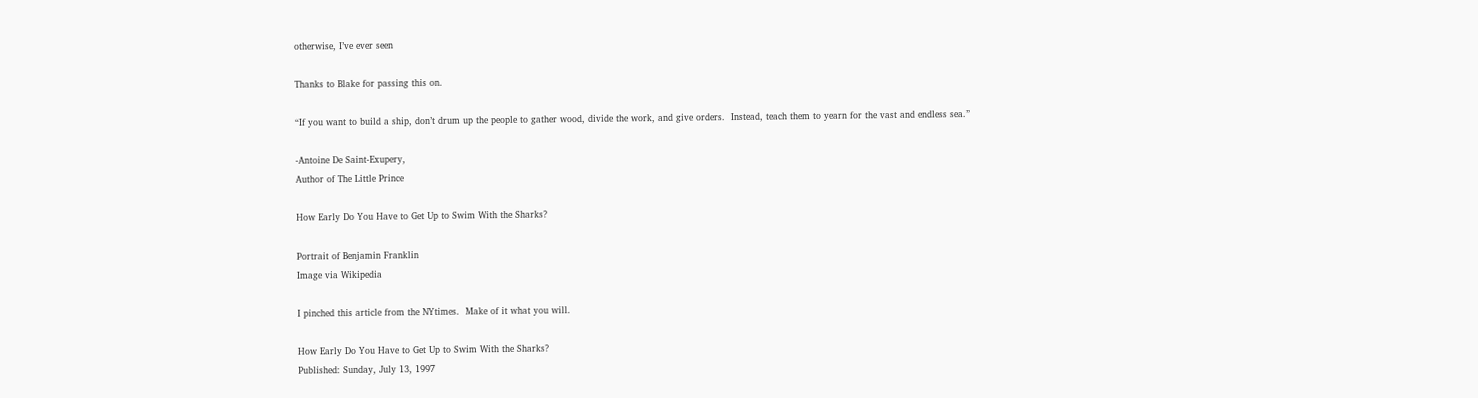otherwise, I’ve ever seen

Thanks to Blake for passing this on.

“If you want to build a ship, don’t drum up the people to gather wood, divide the work, and give orders.  Instead, teach them to yearn for the vast and endless sea.”

-Antoine De Saint-Exupery,
Author of The Little Prince

How Early Do You Have to Get Up to Swim With the Sharks?

Portrait of Benjamin Franklin
Image via Wikipedia

I pinched this article from the NYtimes.  Make of it what you will.

How Early Do You Have to Get Up to Swim With the Sharks?
Published: Sunday, July 13, 1997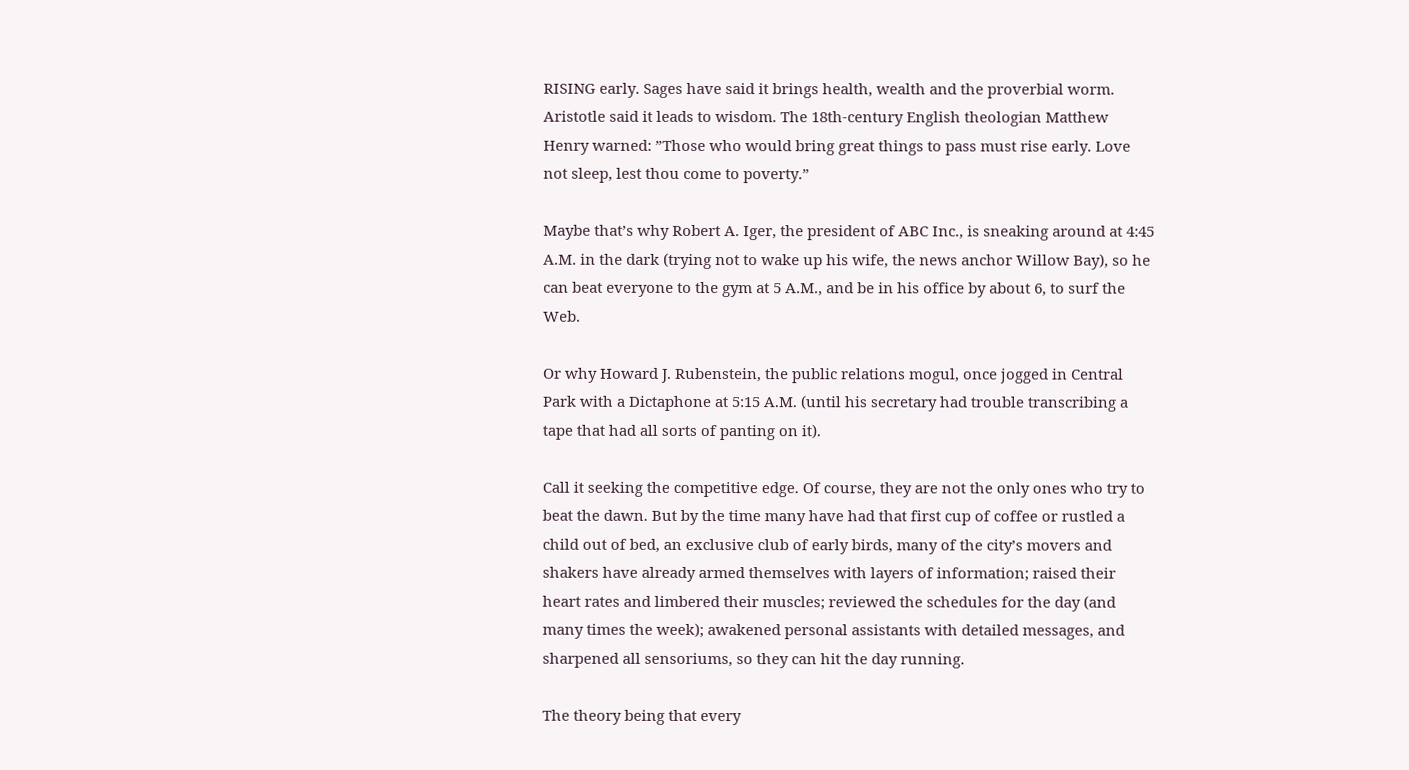RISING early. Sages have said it brings health, wealth and the proverbial worm. Aristotle said it leads to wisdom. The 18th-century English theologian Matthew Henry warned: ”Those who would bring great things to pass must rise early. Love not sleep, lest thou come to poverty.”

Maybe that’s why Robert A. Iger, the president of ABC Inc., is sneaking around at 4:45 A.M. in the dark (trying not to wake up his wife, the news anchor Willow Bay), so he can beat everyone to the gym at 5 A.M., and be in his office by about 6, to surf the Web.

Or why Howard J. Rubenstein, the public relations mogul, once jogged in Central Park with a Dictaphone at 5:15 A.M. (until his secretary had trouble transcribing a tape that had all sorts of panting on it).

Call it seeking the competitive edge. Of course, they are not the only ones who try to beat the dawn. But by the time many have had that first cup of coffee or rustled a child out of bed, an exclusive club of early birds, many of the city’s movers and shakers have already armed themselves with layers of information; raised their heart rates and limbered their muscles; reviewed the schedules for the day (and many times the week); awakened personal assistants with detailed messages, and sharpened all sensoriums, so they can hit the day running.

The theory being that every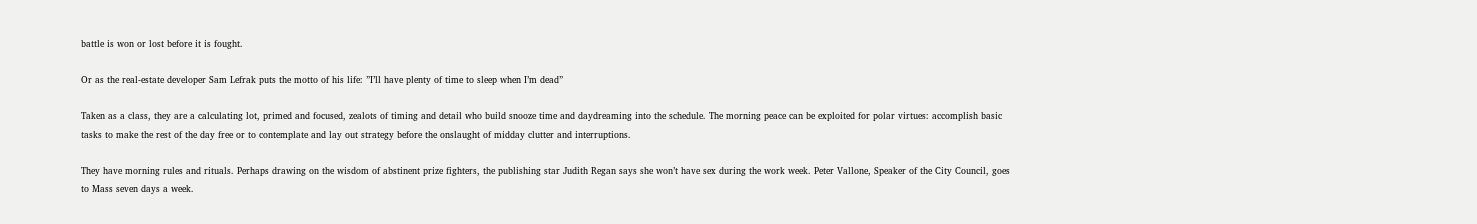battle is won or lost before it is fought.

Or as the real-estate developer Sam Lefrak puts the motto of his life: ”I’ll have plenty of time to sleep when I’m dead”

Taken as a class, they are a calculating lot, primed and focused, zealots of timing and detail who build snooze time and daydreaming into the schedule. The morning peace can be exploited for polar virtues: accomplish basic tasks to make the rest of the day free or to contemplate and lay out strategy before the onslaught of midday clutter and interruptions.

They have morning rules and rituals. Perhaps drawing on the wisdom of abstinent prize fighters, the publishing star Judith Regan says she won’t have sex during the work week. Peter Vallone, Speaker of the City Council, goes to Mass seven days a week.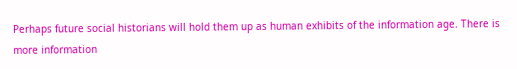Perhaps future social historians will hold them up as human exhibits of the information age. There is more information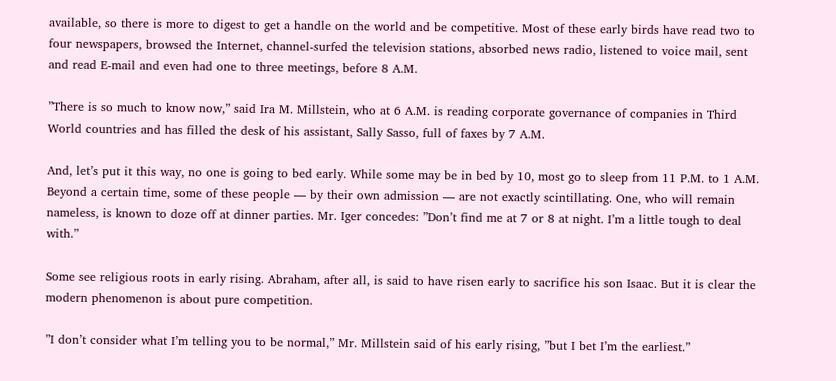available, so there is more to digest to get a handle on the world and be competitive. Most of these early birds have read two to four newspapers, browsed the Internet, channel-surfed the television stations, absorbed news radio, listened to voice mail, sent and read E-mail and even had one to three meetings, before 8 A.M.

”There is so much to know now,” said Ira M. Millstein, who at 6 A.M. is reading corporate governance of companies in Third World countries and has filled the desk of his assistant, Sally Sasso, full of faxes by 7 A.M.

And, let’s put it this way, no one is going to bed early. While some may be in bed by 10, most go to sleep from 11 P.M. to 1 A.M. Beyond a certain time, some of these people — by their own admission — are not exactly scintillating. One, who will remain nameless, is known to doze off at dinner parties. Mr. Iger concedes: ”Don’t find me at 7 or 8 at night. I’m a little tough to deal with.”

Some see religious roots in early rising. Abraham, after all, is said to have risen early to sacrifice his son Isaac. But it is clear the modern phenomenon is about pure competition.

”I don’t consider what I’m telling you to be normal,” Mr. Millstein said of his early rising, ”but I bet I’m the earliest.”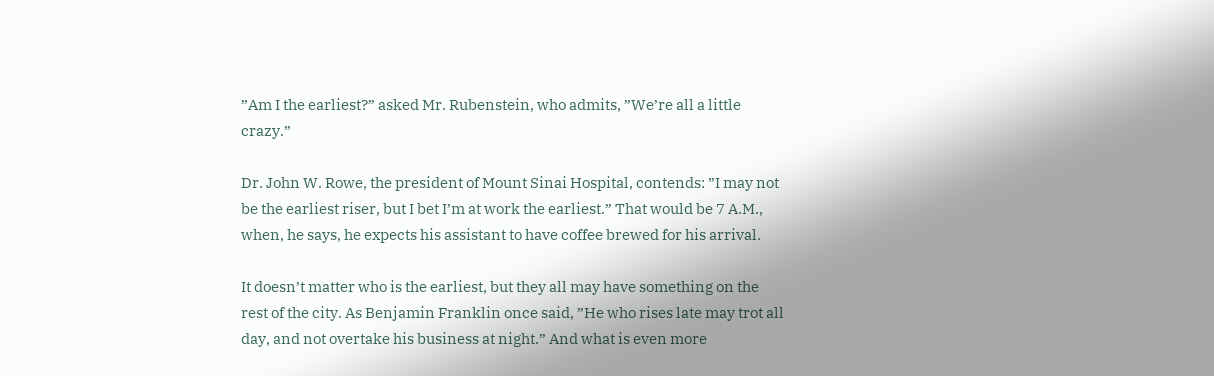”Am I the earliest?” asked Mr. Rubenstein, who admits, ”We’re all a little crazy.”

Dr. John W. Rowe, the president of Mount Sinai Hospital, contends: ”I may not be the earliest riser, but I bet I’m at work the earliest.” That would be 7 A.M., when, he says, he expects his assistant to have coffee brewed for his arrival.

It doesn’t matter who is the earliest, but they all may have something on the rest of the city. As Benjamin Franklin once said, ”He who rises late may trot all day, and not overtake his business at night.” And what is even more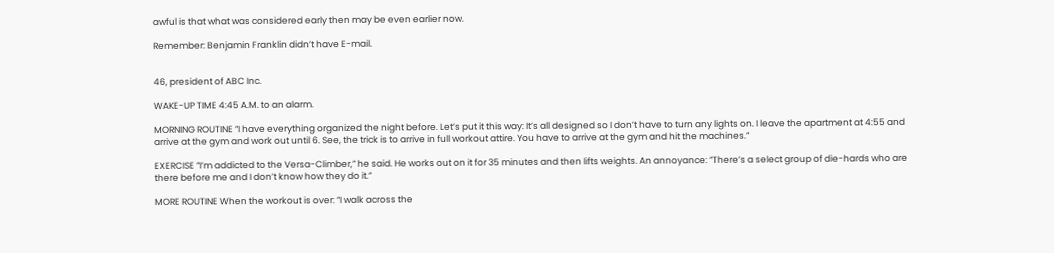awful is that what was considered early then may be even earlier now.

Remember: Benjamin Franklin didn’t have E-mail.


46, president of ABC Inc.

WAKE-UP TIME 4:45 A.M. to an alarm.

MORNING ROUTINE ”I have everything organized the night before. Let’s put it this way: It’s all designed so I don’t have to turn any lights on. I leave the apartment at 4:55 and arrive at the gym and work out until 6. See, the trick is to arrive in full workout attire. You have to arrive at the gym and hit the machines.”

EXERCISE ”I’m addicted to the Versa-Climber,” he said. He works out on it for 35 minutes and then lifts weights. An annoyance: ”There’s a select group of die-hards who are there before me and I don’t know how they do it.”

MORE ROUTINE When the workout is over: ”I walk across the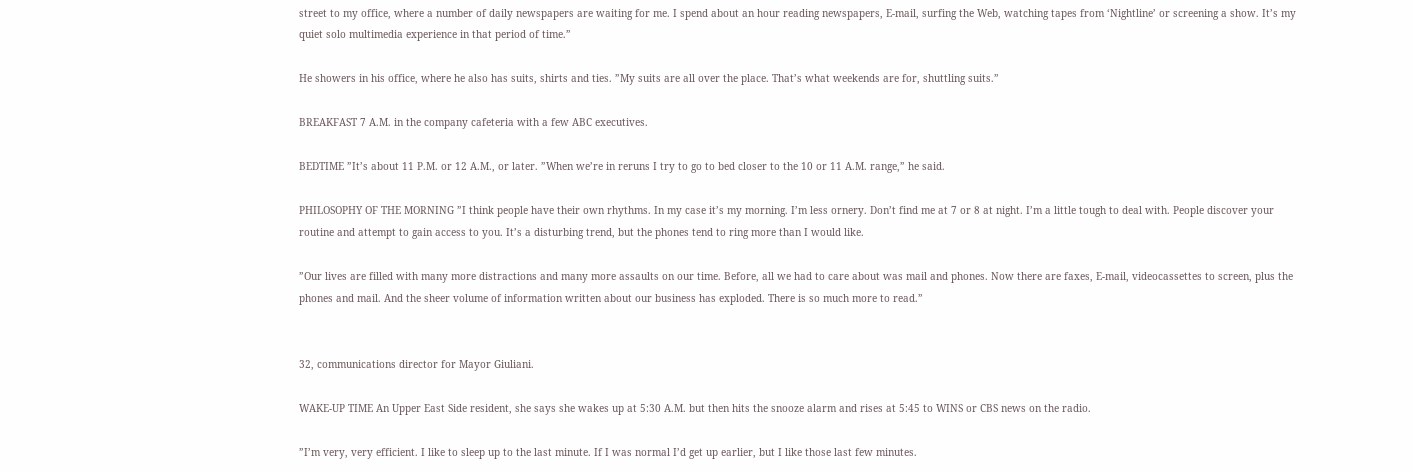street to my office, where a number of daily newspapers are waiting for me. I spend about an hour reading newspapers, E-mail, surfing the Web, watching tapes from ‘Nightline’ or screening a show. It’s my quiet solo multimedia experience in that period of time.”

He showers in his office, where he also has suits, shirts and ties. ”My suits are all over the place. That’s what weekends are for, shuttling suits.”

BREAKFAST 7 A.M. in the company cafeteria with a few ABC executives.

BEDTIME ”It’s about 11 P.M. or 12 A.M., or later. ”When we’re in reruns I try to go to bed closer to the 10 or 11 A.M. range,” he said.

PHILOSOPHY OF THE MORNING ”I think people have their own rhythms. In my case it’s my morning. I’m less ornery. Don’t find me at 7 or 8 at night. I’m a little tough to deal with. People discover your routine and attempt to gain access to you. It’s a disturbing trend, but the phones tend to ring more than I would like.

”Our lives are filled with many more distractions and many more assaults on our time. Before, all we had to care about was mail and phones. Now there are faxes, E-mail, videocassettes to screen, plus the phones and mail. And the sheer volume of information written about our business has exploded. There is so much more to read.”


32, communications director for Mayor Giuliani.

WAKE-UP TIME An Upper East Side resident, she says she wakes up at 5:30 A.M. but then hits the snooze alarm and rises at 5:45 to WINS or CBS news on the radio.

”I’m very, very efficient. I like to sleep up to the last minute. If I was normal I’d get up earlier, but I like those last few minutes.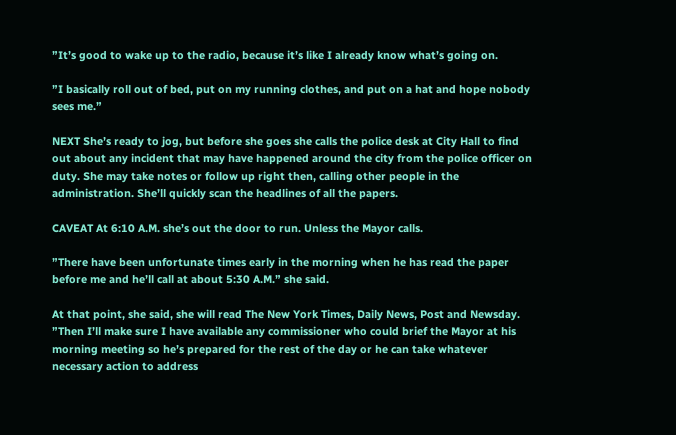”It’s good to wake up to the radio, because it’s like I already know what’s going on.

”I basically roll out of bed, put on my running clothes, and put on a hat and hope nobody sees me.”

NEXT She’s ready to jog, but before she goes she calls the police desk at City Hall to find out about any incident that may have happened around the city from the police officer on duty. She may take notes or follow up right then, calling other people in the administration. She’ll quickly scan the headlines of all the papers.

CAVEAT At 6:10 A.M. she’s out the door to run. Unless the Mayor calls.

”There have been unfortunate times early in the morning when he has read the paper before me and he’ll call at about 5:30 A.M.” she said.

At that point, she said, she will read The New York Times, Daily News, Post and Newsday. ”Then I’ll make sure I have available any commissioner who could brief the Mayor at his morning meeting so he’s prepared for the rest of the day or he can take whatever necessary action to address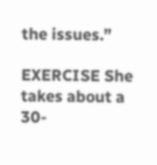the issues.”

EXERCISE She takes about a 30-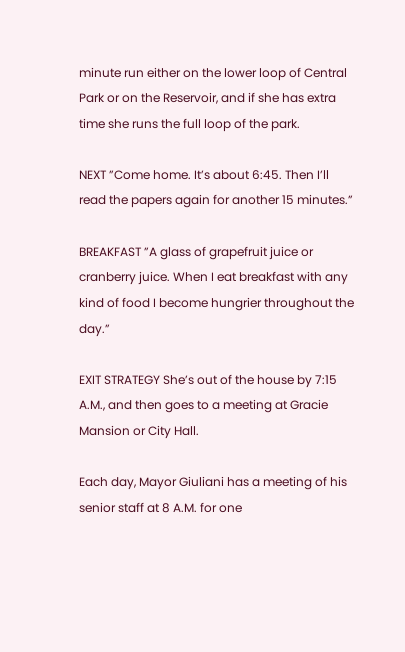minute run either on the lower loop of Central Park or on the Reservoir, and if she has extra time she runs the full loop of the park.

NEXT ”Come home. It’s about 6:45. Then I’ll read the papers again for another 15 minutes.”

BREAKFAST ”A glass of grapefruit juice or cranberry juice. When I eat breakfast with any kind of food I become hungrier throughout the day.”

EXIT STRATEGY She’s out of the house by 7:15 A.M., and then goes to a meeting at Gracie Mansion or City Hall.

Each day, Mayor Giuliani has a meeting of his senior staff at 8 A.M. for one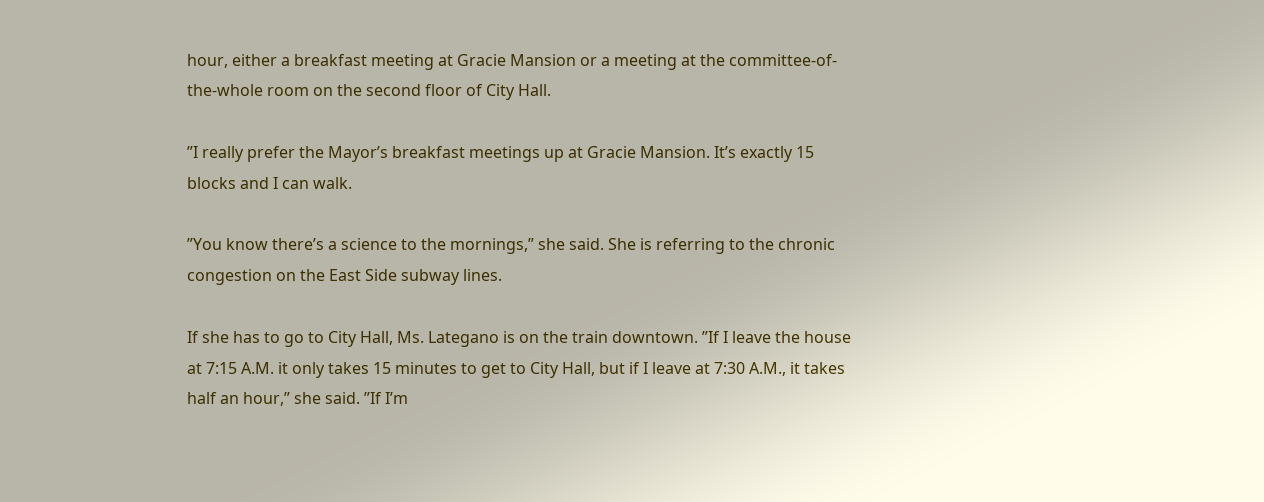hour, either a breakfast meeting at Gracie Mansion or a meeting at the committee-of-the-whole room on the second floor of City Hall.

”I really prefer the Mayor’s breakfast meetings up at Gracie Mansion. It’s exactly 15 blocks and I can walk.

”You know there’s a science to the mornings,” she said. She is referring to the chronic congestion on the East Side subway lines.

If she has to go to City Hall, Ms. Lategano is on the train downtown. ”If I leave the house at 7:15 A.M. it only takes 15 minutes to get to City Hall, but if I leave at 7:30 A.M., it takes half an hour,” she said. ”If I’m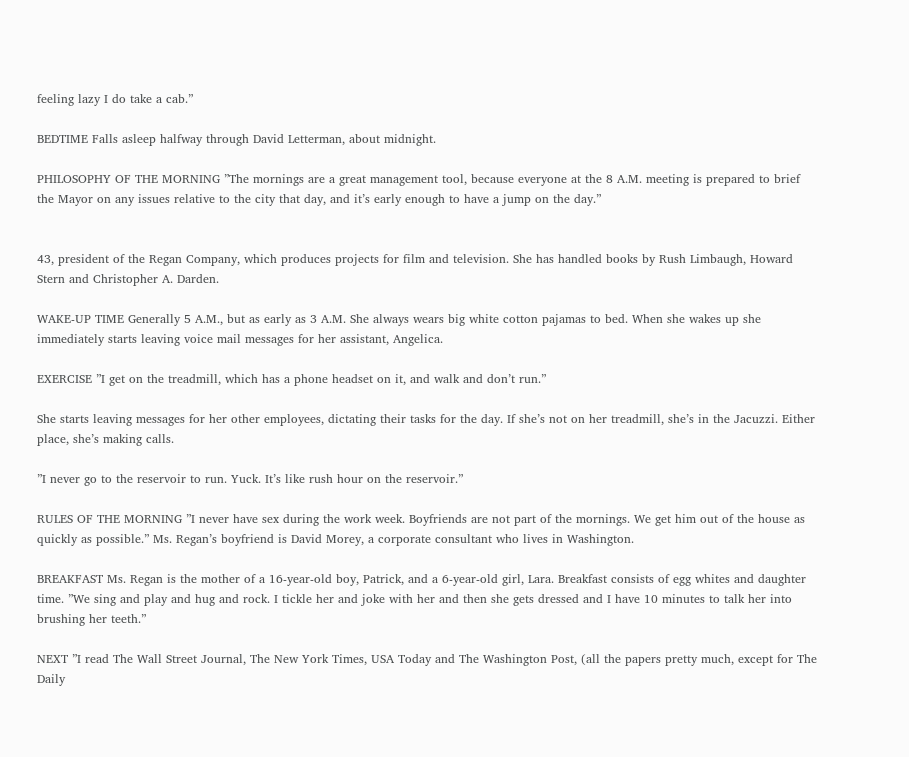feeling lazy I do take a cab.”

BEDTIME Falls asleep halfway through David Letterman, about midnight.

PHILOSOPHY OF THE MORNING ”The mornings are a great management tool, because everyone at the 8 A.M. meeting is prepared to brief the Mayor on any issues relative to the city that day, and it’s early enough to have a jump on the day.”


43, president of the Regan Company, which produces projects for film and television. She has handled books by Rush Limbaugh, Howard Stern and Christopher A. Darden.

WAKE-UP TIME Generally 5 A.M., but as early as 3 A.M. She always wears big white cotton pajamas to bed. When she wakes up she immediately starts leaving voice mail messages for her assistant, Angelica.

EXERCISE ”I get on the treadmill, which has a phone headset on it, and walk and don’t run.”

She starts leaving messages for her other employees, dictating their tasks for the day. If she’s not on her treadmill, she’s in the Jacuzzi. Either place, she’s making calls.

”I never go to the reservoir to run. Yuck. It’s like rush hour on the reservoir.”

RULES OF THE MORNING ”I never have sex during the work week. Boyfriends are not part of the mornings. We get him out of the house as quickly as possible.” Ms. Regan’s boyfriend is David Morey, a corporate consultant who lives in Washington.

BREAKFAST Ms. Regan is the mother of a 16-year-old boy, Patrick, and a 6-year-old girl, Lara. Breakfast consists of egg whites and daughter time. ”We sing and play and hug and rock. I tickle her and joke with her and then she gets dressed and I have 10 minutes to talk her into brushing her teeth.”

NEXT ”I read The Wall Street Journal, The New York Times, USA Today and The Washington Post, (all the papers pretty much, except for The Daily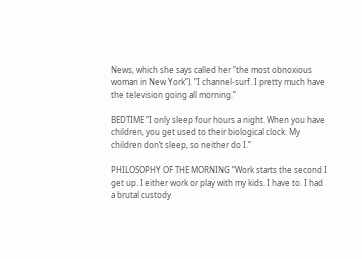News, which she says called her ”the most obnoxious woman in New York”). ”I channel-surf. I pretty much have the television going all morning.”

BEDTIME ”I only sleep four hours a night. When you have children, you get used to their biological clock. My children don’t sleep, so neither do I.”

PHILOSOPHY OF THE MORNING ”Work starts the second I get up. I either work or play with my kids. I have to. I had a brutal custody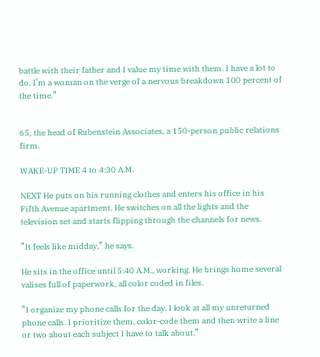battle with their father and I value my time with them. I have a lot to do. I’m a woman on the verge of a nervous breakdown 100 percent of the time.”


65, the head of Rubenstein Associates, a 150-person public relations firm.

WAKE-UP TIME 4 to 4:30 A.M.

NEXT He puts on his running clothes and enters his office in his Fifth Avenue apartment. He switches on all the lights and the television set and starts flipping through the channels for news.

”It feels like midday,” he says.

He sits in the office until 5:40 A.M., working. He brings home several valises full of paperwork, all color coded in files.

”I organize my phone calls for the day. I look at all my unreturned phone calls. I prioritize them, color-code them and then write a line or two about each subject I have to talk about.”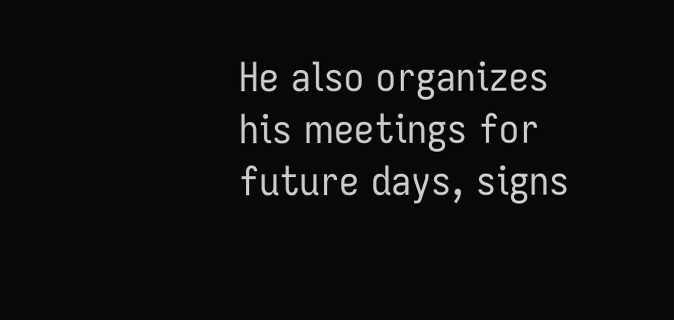He also organizes his meetings for future days, signs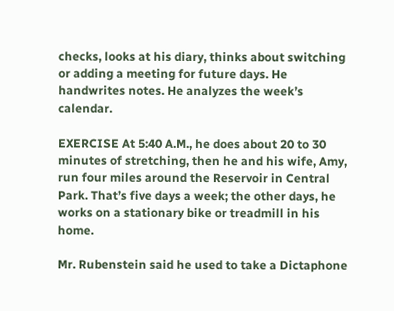checks, looks at his diary, thinks about switching or adding a meeting for future days. He handwrites notes. He analyzes the week’s calendar.

EXERCISE At 5:40 A.M., he does about 20 to 30 minutes of stretching, then he and his wife, Amy, run four miles around the Reservoir in Central Park. That’s five days a week; the other days, he works on a stationary bike or treadmill in his home.

Mr. Rubenstein said he used to take a Dictaphone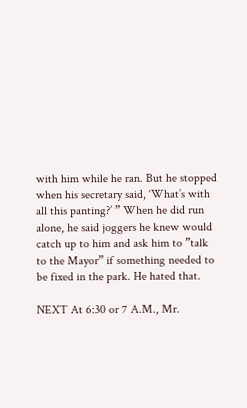with him while he ran. But he stopped when his secretary said, ‘What’s with all this panting?’ ” When he did run alone, he said joggers he knew would catch up to him and ask him to ”talk to the Mayor” if something needed to be fixed in the park. He hated that.

NEXT At 6:30 or 7 A.M., Mr.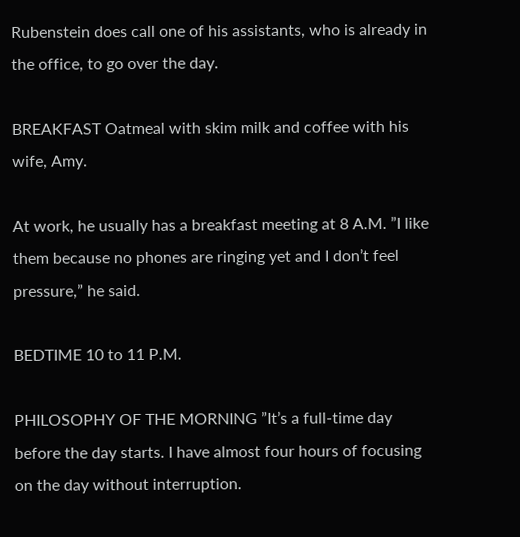Rubenstein does call one of his assistants, who is already in the office, to go over the day.

BREAKFAST Oatmeal with skim milk and coffee with his wife, Amy.

At work, he usually has a breakfast meeting at 8 A.M. ”I like them because no phones are ringing yet and I don’t feel pressure,” he said.

BEDTIME 10 to 11 P.M.

PHILOSOPHY OF THE MORNING ”It’s a full-time day before the day starts. I have almost four hours of focusing on the day without interruption.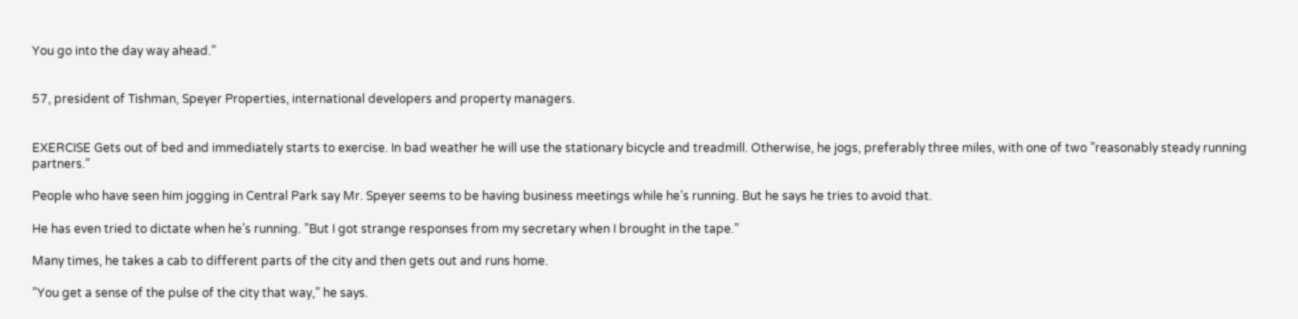You go into the day way ahead.”


57, president of Tishman, Speyer Properties, international developers and property managers.


EXERCISE Gets out of bed and immediately starts to exercise. In bad weather he will use the stationary bicycle and treadmill. Otherwise, he jogs, preferably three miles, with one of two ”reasonably steady running partners.”

People who have seen him jogging in Central Park say Mr. Speyer seems to be having business meetings while he’s running. But he says he tries to avoid that.

He has even tried to dictate when he’s running. ”But I got strange responses from my secretary when I brought in the tape.”

Many times, he takes a cab to different parts of the city and then gets out and runs home.

”You get a sense of the pulse of the city that way,” he says.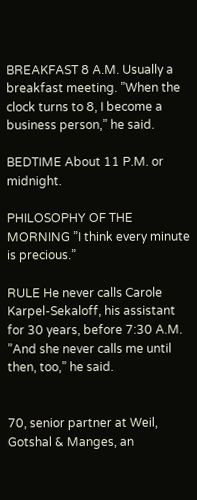BREAKFAST 8 A.M. Usually a breakfast meeting. ”When the clock turns to 8, I become a business person,” he said.

BEDTIME About 11 P.M. or midnight.

PHILOSOPHY OF THE MORNING ”I think every minute is precious.”

RULE He never calls Carole Karpel-Sekaloff, his assistant for 30 years, before 7:30 A.M. ”And she never calls me until then, too,” he said.


70, senior partner at Weil, Gotshal & Manges, an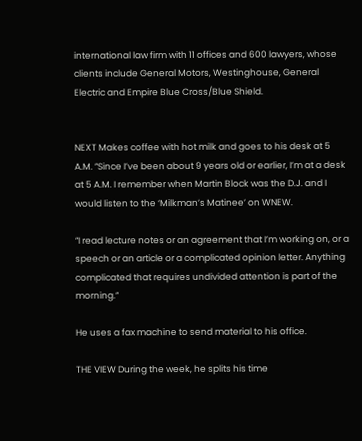international law firm with 11 offices and 600 lawyers, whose clients include General Motors, Westinghouse, General Electric and Empire Blue Cross/Blue Shield.


NEXT Makes coffee with hot milk and goes to his desk at 5 A.M. ”Since I’ve been about 9 years old or earlier, I’m at a desk at 5 A.M. I remember when Martin Block was the D.J. and I would listen to the ‘Milkman’s Matinee’ on WNEW.

”I read lecture notes or an agreement that I’m working on, or a speech or an article or a complicated opinion letter. Anything complicated that requires undivided attention is part of the morning.”

He uses a fax machine to send material to his office.

THE VIEW During the week, he splits his time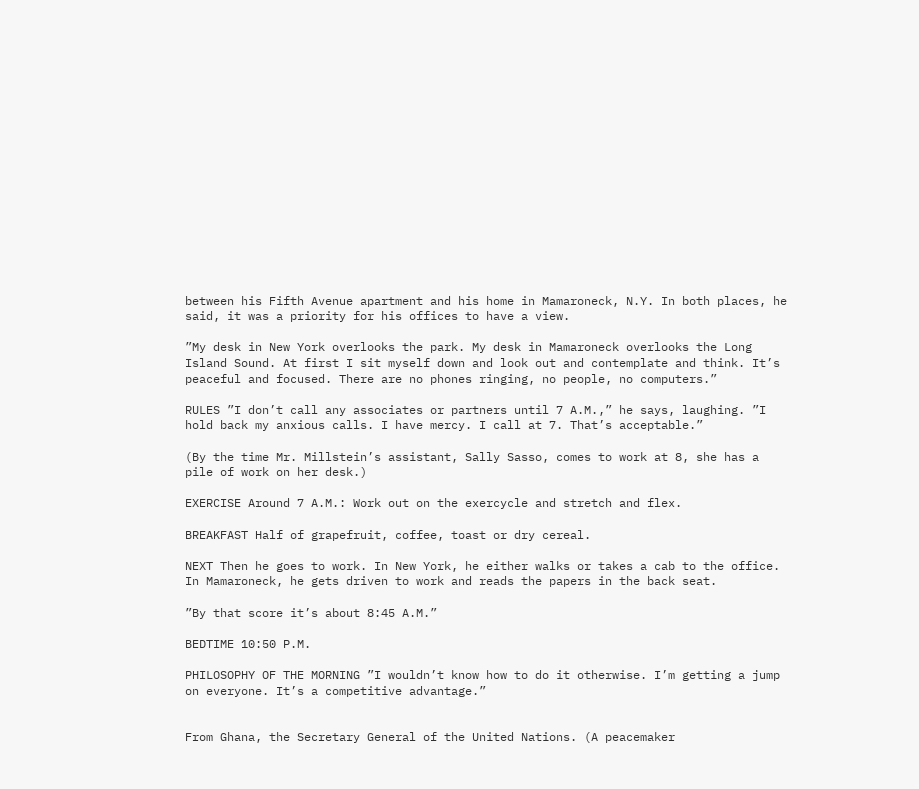between his Fifth Avenue apartment and his home in Mamaroneck, N.Y. In both places, he said, it was a priority for his offices to have a view.

”My desk in New York overlooks the park. My desk in Mamaroneck overlooks the Long Island Sound. At first I sit myself down and look out and contemplate and think. It’s peaceful and focused. There are no phones ringing, no people, no computers.”

RULES ”I don’t call any associates or partners until 7 A.M.,” he says, laughing. ”I hold back my anxious calls. I have mercy. I call at 7. That’s acceptable.”

(By the time Mr. Millstein’s assistant, Sally Sasso, comes to work at 8, she has a pile of work on her desk.)

EXERCISE Around 7 A.M.: Work out on the exercycle and stretch and flex.

BREAKFAST Half of grapefruit, coffee, toast or dry cereal.

NEXT Then he goes to work. In New York, he either walks or takes a cab to the office. In Mamaroneck, he gets driven to work and reads the papers in the back seat.

”By that score it’s about 8:45 A.M.”

BEDTIME 10:50 P.M.

PHILOSOPHY OF THE MORNING ”I wouldn’t know how to do it otherwise. I’m getting a jump on everyone. It’s a competitive advantage.”


From Ghana, the Secretary General of the United Nations. (A peacemaker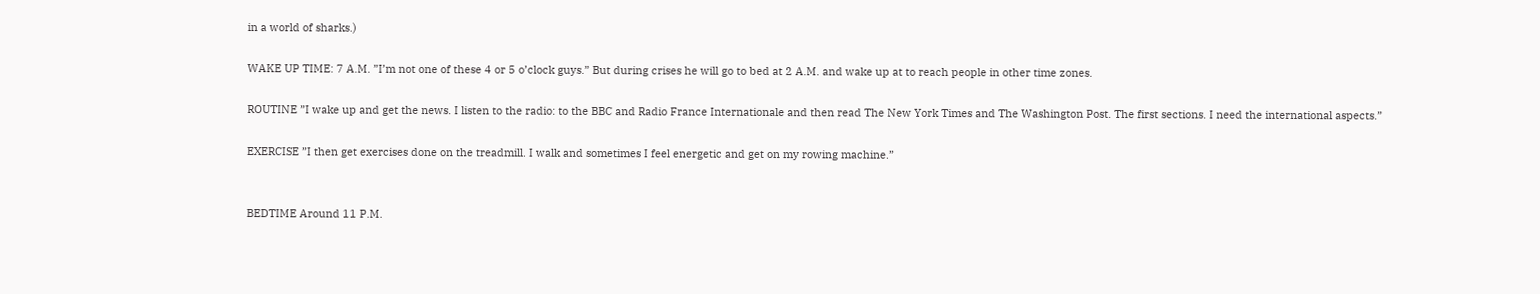in a world of sharks.)

WAKE UP TIME: 7 A.M. ”I’m not one of these 4 or 5 o’clock guys.” But during crises he will go to bed at 2 A.M. and wake up at to reach people in other time zones.

ROUTINE ”I wake up and get the news. I listen to the radio: to the BBC and Radio France Internationale and then read The New York Times and The Washington Post. The first sections. I need the international aspects.”

EXERCISE ”I then get exercises done on the treadmill. I walk and sometimes I feel energetic and get on my rowing machine.”


BEDTIME Around 11 P.M.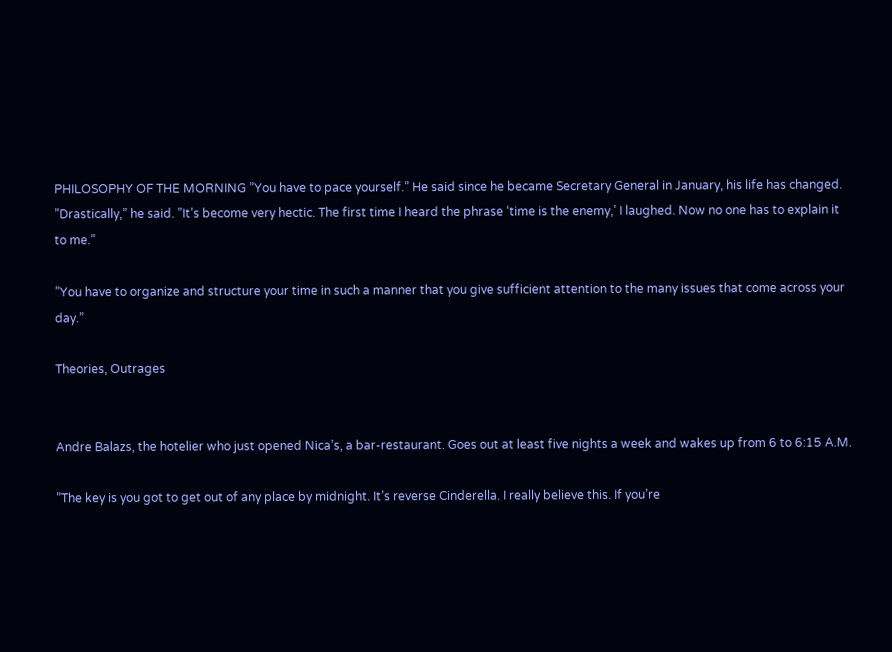PHILOSOPHY OF THE MORNING ”You have to pace yourself.” He said since he became Secretary General in January, his life has changed. ”Drastically,” he said. ”It’s become very hectic. The first time I heard the phrase ‘time is the enemy,’ I laughed. Now no one has to explain it to me.”

”You have to organize and structure your time in such a manner that you give sufficient attention to the many issues that come across your day.”

Theories, Outrages


Andre Balazs, the hotelier who just opened Nica’s, a bar-restaurant. Goes out at least five nights a week and wakes up from 6 to 6:15 A.M.

”The key is you got to get out of any place by midnight. It’s reverse Cinderella. I really believe this. If you’re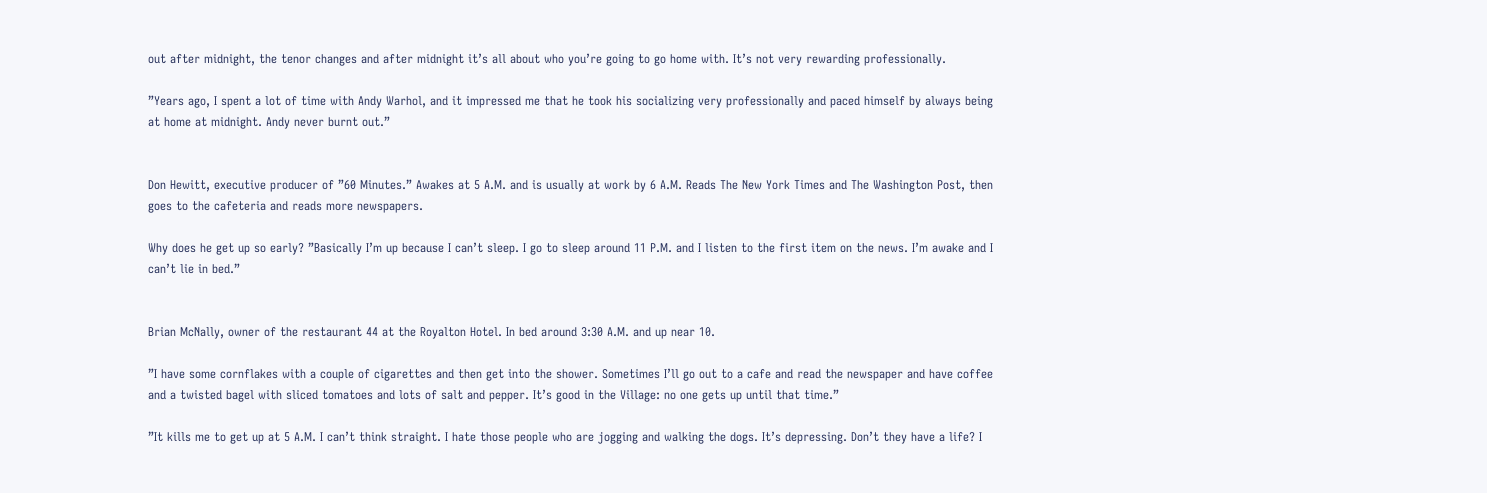out after midnight, the tenor changes and after midnight it’s all about who you’re going to go home with. It’s not very rewarding professionally.

”Years ago, I spent a lot of time with Andy Warhol, and it impressed me that he took his socializing very professionally and paced himself by always being at home at midnight. Andy never burnt out.”


Don Hewitt, executive producer of ”60 Minutes.” Awakes at 5 A.M. and is usually at work by 6 A.M. Reads The New York Times and The Washington Post, then goes to the cafeteria and reads more newspapers.

Why does he get up so early? ”Basically I’m up because I can’t sleep. I go to sleep around 11 P.M. and I listen to the first item on the news. I’m awake and I can’t lie in bed.”


Brian McNally, owner of the restaurant 44 at the Royalton Hotel. In bed around 3:30 A.M. and up near 10.

”I have some cornflakes with a couple of cigarettes and then get into the shower. Sometimes I’ll go out to a cafe and read the newspaper and have coffee and a twisted bagel with sliced tomatoes and lots of salt and pepper. It’s good in the Village: no one gets up until that time.”

”It kills me to get up at 5 A.M. I can’t think straight. I hate those people who are jogging and walking the dogs. It’s depressing. Don’t they have a life? I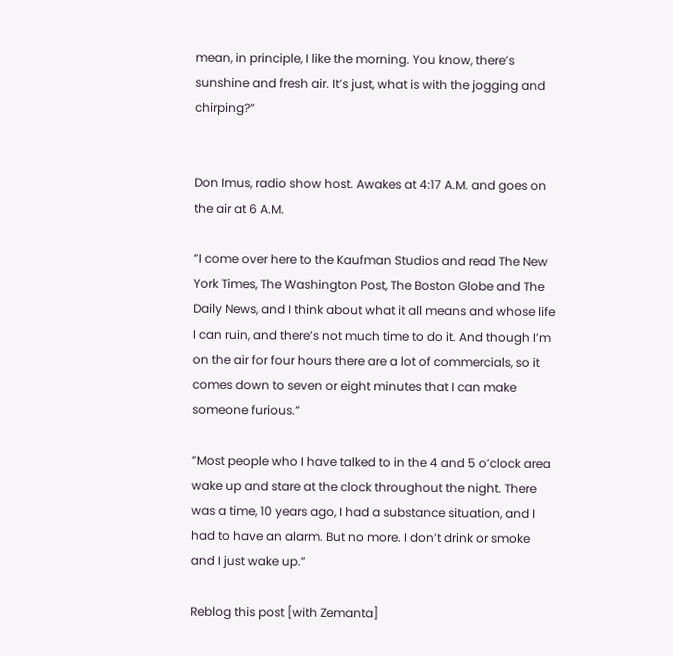mean, in principle, I like the morning. You know, there’s sunshine and fresh air. It’s just, what is with the jogging and chirping?”


Don Imus, radio show host. Awakes at 4:17 A.M. and goes on the air at 6 A.M.

”I come over here to the Kaufman Studios and read The New York Times, The Washington Post, The Boston Globe and The Daily News, and I think about what it all means and whose life I can ruin, and there’s not much time to do it. And though I’m on the air for four hours there are a lot of commercials, so it comes down to seven or eight minutes that I can make someone furious.”

”Most people who I have talked to in the 4 and 5 o’clock area wake up and stare at the clock throughout the night. There was a time, 10 years ago, I had a substance situation, and I had to have an alarm. But no more. I don’t drink or smoke and I just wake up.”

Reblog this post [with Zemanta]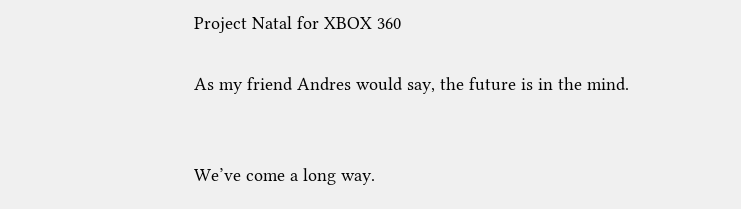Project Natal for XBOX 360

As my friend Andres would say, the future is in the mind.


We’ve come a long way.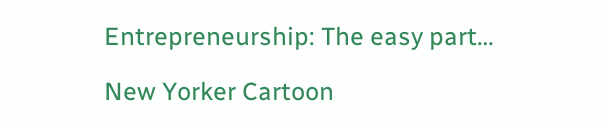Entrepreneurship: The easy part…

New Yorker Cartoon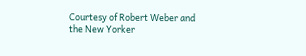Courtesy of Robert Weber and the New Yorker